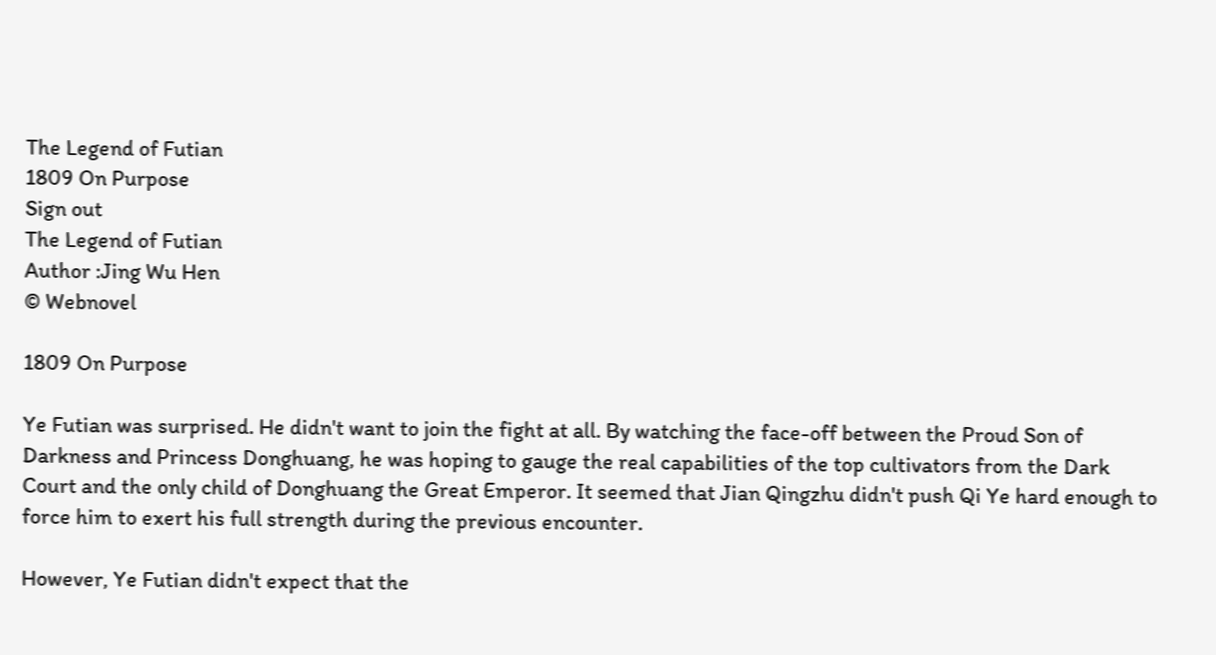The Legend of Futian
1809 On Purpose
Sign out
The Legend of Futian
Author :Jing Wu Hen
© Webnovel

1809 On Purpose

Ye Futian was surprised. He didn't want to join the fight at all. By watching the face-off between the Proud Son of Darkness and Princess Donghuang, he was hoping to gauge the real capabilities of the top cultivators from the Dark Court and the only child of Donghuang the Great Emperor. It seemed that Jian Qingzhu didn't push Qi Ye hard enough to force him to exert his full strength during the previous encounter.

However, Ye Futian didn't expect that the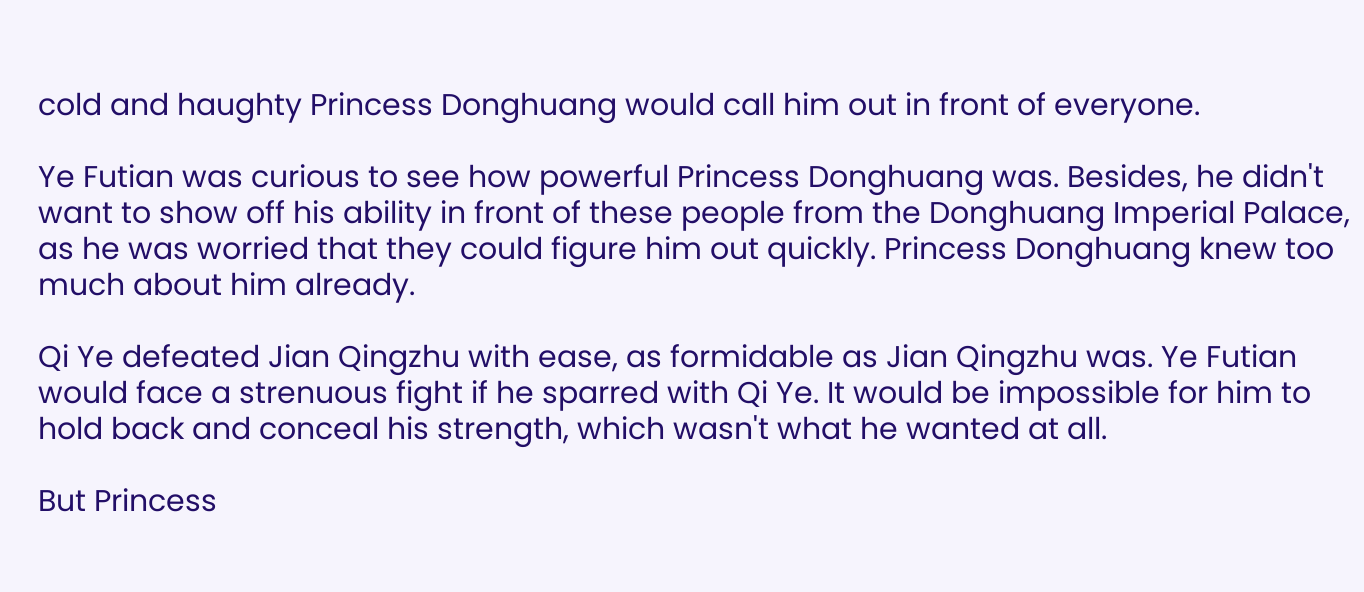cold and haughty Princess Donghuang would call him out in front of everyone.

Ye Futian was curious to see how powerful Princess Donghuang was. Besides, he didn't want to show off his ability in front of these people from the Donghuang Imperial Palace, as he was worried that they could figure him out quickly. Princess Donghuang knew too much about him already.

Qi Ye defeated Jian Qingzhu with ease, as formidable as Jian Qingzhu was. Ye Futian would face a strenuous fight if he sparred with Qi Ye. It would be impossible for him to hold back and conceal his strength, which wasn't what he wanted at all.

But Princess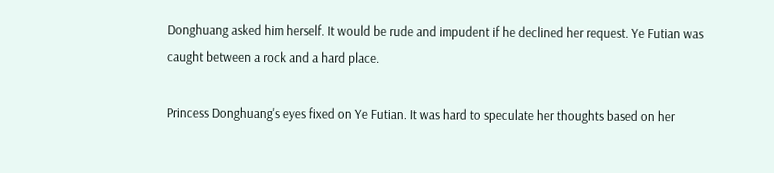Donghuang asked him herself. It would be rude and impudent if he declined her request. Ye Futian was caught between a rock and a hard place.

Princess Donghuang's eyes fixed on Ye Futian. It was hard to speculate her thoughts based on her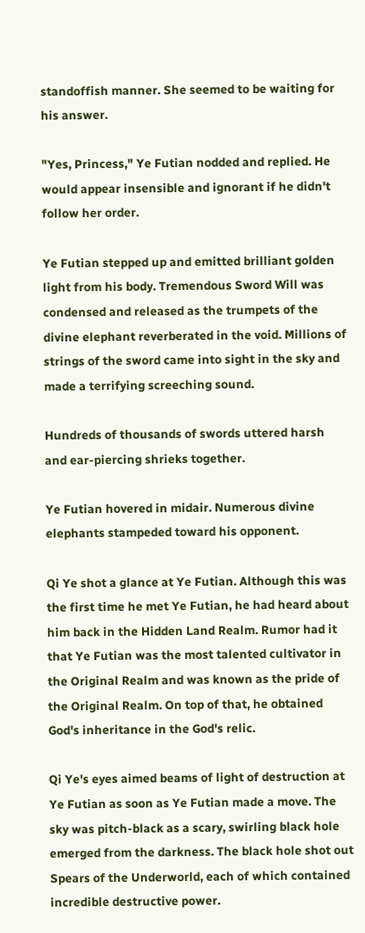standoffish manner. She seemed to be waiting for his answer.

"Yes, Princess," Ye Futian nodded and replied. He would appear insensible and ignorant if he didn't follow her order.

Ye Futian stepped up and emitted brilliant golden light from his body. Tremendous Sword Will was condensed and released as the trumpets of the divine elephant reverberated in the void. Millions of strings of the sword came into sight in the sky and made a terrifying screeching sound.

Hundreds of thousands of swords uttered harsh and ear-piercing shrieks together.

Ye Futian hovered in midair. Numerous divine elephants stampeded toward his opponent.

Qi Ye shot a glance at Ye Futian. Although this was the first time he met Ye Futian, he had heard about him back in the Hidden Land Realm. Rumor had it that Ye Futian was the most talented cultivator in the Original Realm and was known as the pride of the Original Realm. On top of that, he obtained God's inheritance in the God's relic.

Qi Ye's eyes aimed beams of light of destruction at Ye Futian as soon as Ye Futian made a move. The sky was pitch-black as a scary, swirling black hole emerged from the darkness. The black hole shot out Spears of the Underworld, each of which contained incredible destructive power.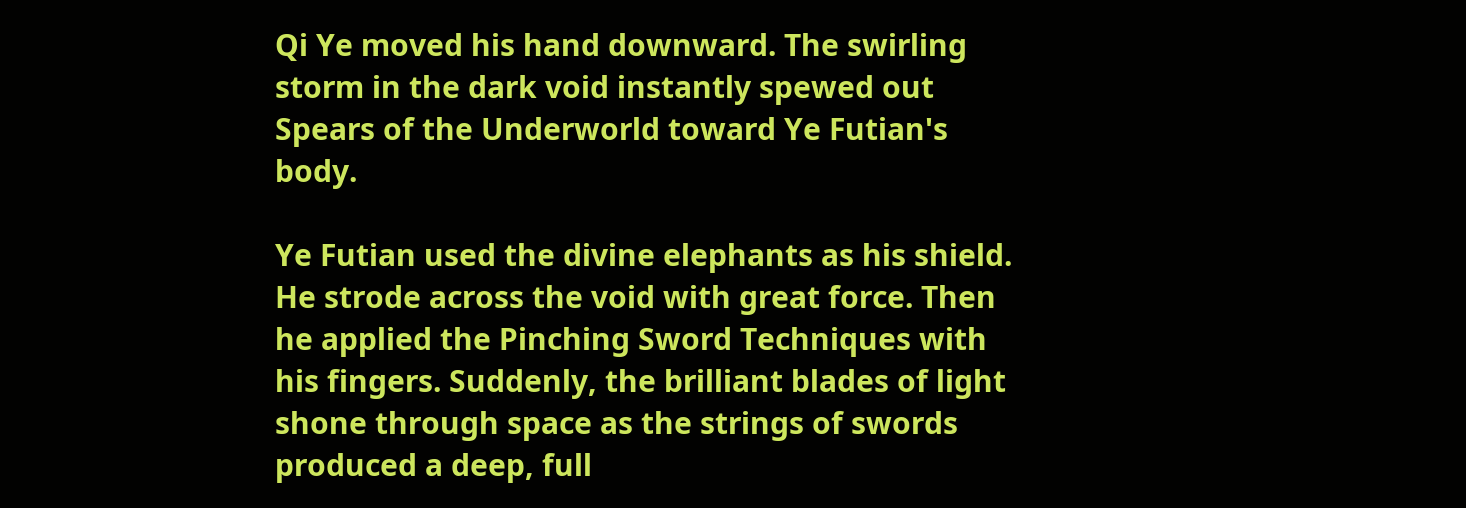Qi Ye moved his hand downward. The swirling storm in the dark void instantly spewed out Spears of the Underworld toward Ye Futian's body.

Ye Futian used the divine elephants as his shield. He strode across the void with great force. Then he applied the Pinching Sword Techniques with his fingers. Suddenly, the brilliant blades of light shone through space as the strings of swords produced a deep, full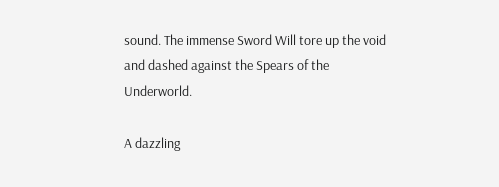sound. The immense Sword Will tore up the void and dashed against the Spears of the Underworld.

A dazzling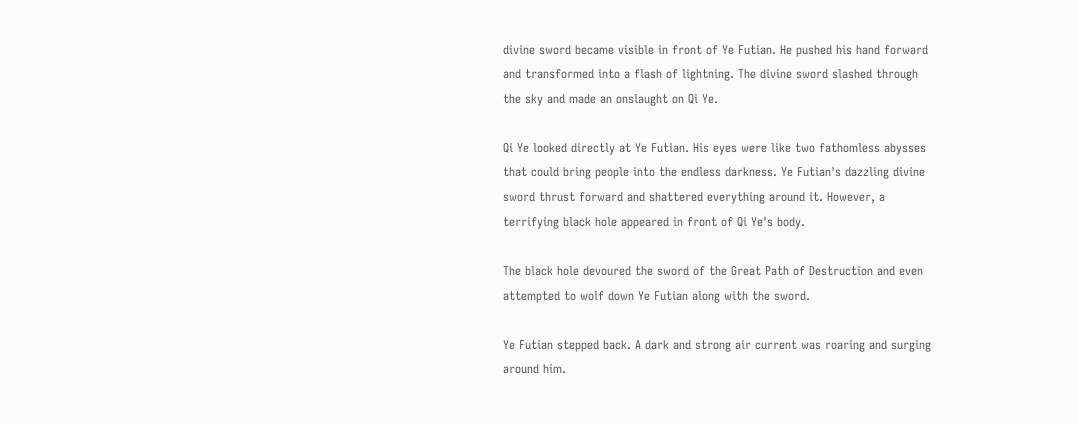divine sword became visible in front of Ye Futian. He pushed his hand forward and transformed into a flash of lightning. The divine sword slashed through the sky and made an onslaught on Qi Ye.

Qi Ye looked directly at Ye Futian. His eyes were like two fathomless abysses that could bring people into the endless darkness. Ye Futian's dazzling divine sword thrust forward and shattered everything around it. However, a terrifying black hole appeared in front of Qi Ye's body.

The black hole devoured the sword of the Great Path of Destruction and even attempted to wolf down Ye Futian along with the sword.

Ye Futian stepped back. A dark and strong air current was roaring and surging around him.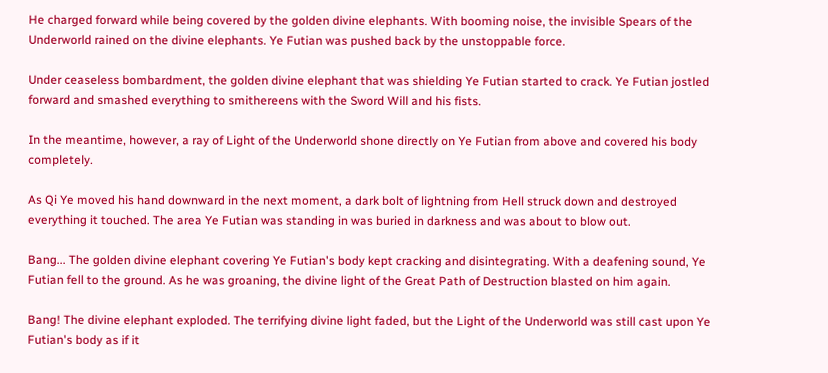He charged forward while being covered by the golden divine elephants. With booming noise, the invisible Spears of the Underworld rained on the divine elephants. Ye Futian was pushed back by the unstoppable force.

Under ceaseless bombardment, the golden divine elephant that was shielding Ye Futian started to crack. Ye Futian jostled forward and smashed everything to smithereens with the Sword Will and his fists.

In the meantime, however, a ray of Light of the Underworld shone directly on Ye Futian from above and covered his body completely.

As Qi Ye moved his hand downward in the next moment, a dark bolt of lightning from Hell struck down and destroyed everything it touched. The area Ye Futian was standing in was buried in darkness and was about to blow out.

Bang... The golden divine elephant covering Ye Futian's body kept cracking and disintegrating. With a deafening sound, Ye Futian fell to the ground. As he was groaning, the divine light of the Great Path of Destruction blasted on him again.

Bang! The divine elephant exploded. The terrifying divine light faded, but the Light of the Underworld was still cast upon Ye Futian's body as if it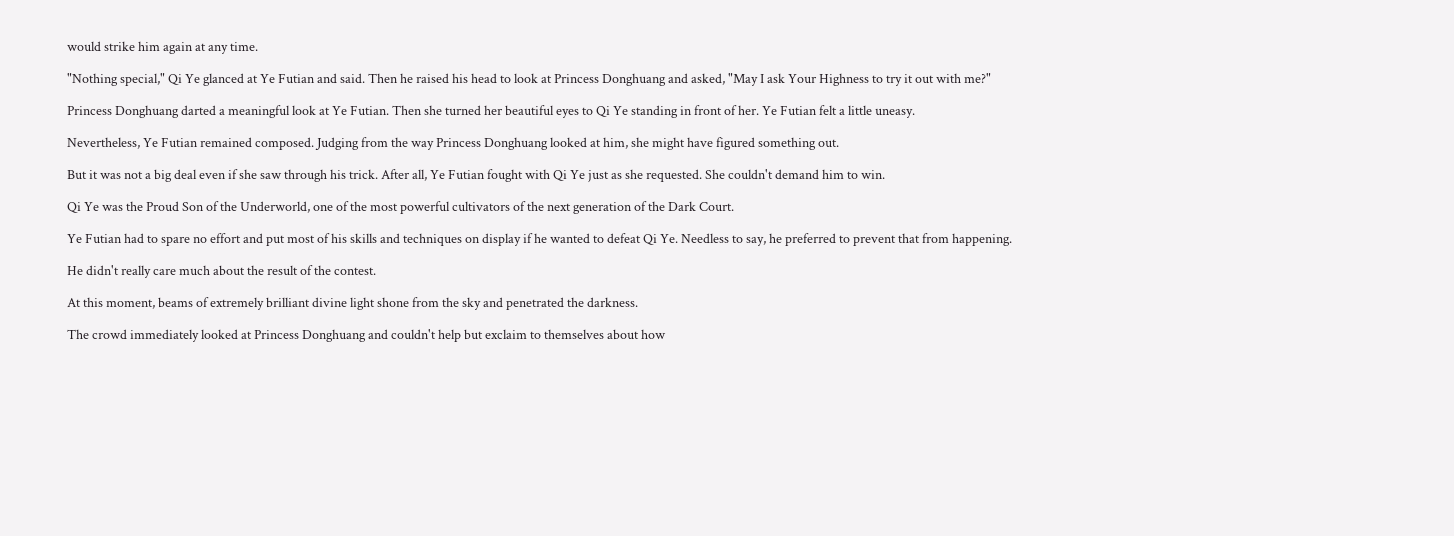would strike him again at any time.

"Nothing special," Qi Ye glanced at Ye Futian and said. Then he raised his head to look at Princess Donghuang and asked, "May I ask Your Highness to try it out with me?"

Princess Donghuang darted a meaningful look at Ye Futian. Then she turned her beautiful eyes to Qi Ye standing in front of her. Ye Futian felt a little uneasy.

Nevertheless, Ye Futian remained composed. Judging from the way Princess Donghuang looked at him, she might have figured something out.

But it was not a big deal even if she saw through his trick. After all, Ye Futian fought with Qi Ye just as she requested. She couldn't demand him to win.

Qi Ye was the Proud Son of the Underworld, one of the most powerful cultivators of the next generation of the Dark Court.

Ye Futian had to spare no effort and put most of his skills and techniques on display if he wanted to defeat Qi Ye. Needless to say, he preferred to prevent that from happening.

He didn't really care much about the result of the contest.

At this moment, beams of extremely brilliant divine light shone from the sky and penetrated the darkness.

The crowd immediately looked at Princess Donghuang and couldn't help but exclaim to themselves about how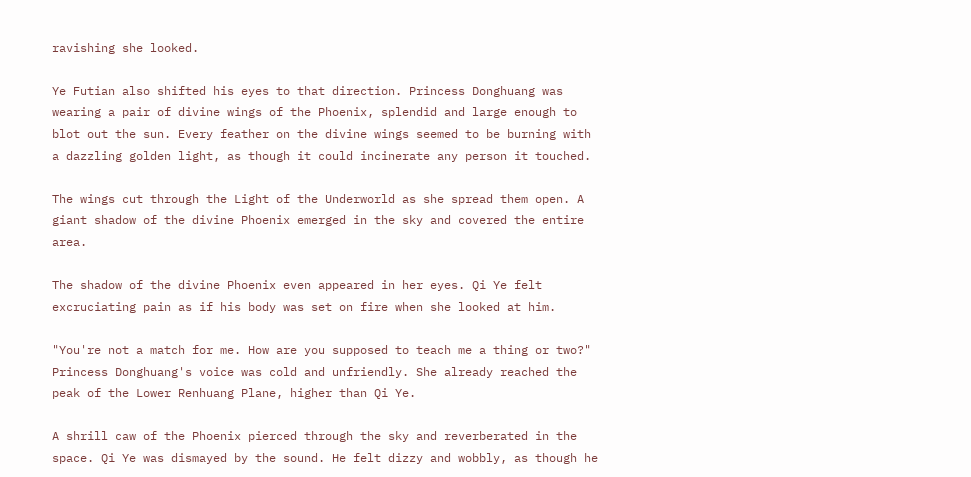ravishing she looked.

Ye Futian also shifted his eyes to that direction. Princess Donghuang was wearing a pair of divine wings of the Phoenix, splendid and large enough to blot out the sun. Every feather on the divine wings seemed to be burning with a dazzling golden light, as though it could incinerate any person it touched.

The wings cut through the Light of the Underworld as she spread them open. A giant shadow of the divine Phoenix emerged in the sky and covered the entire area.

The shadow of the divine Phoenix even appeared in her eyes. Qi Ye felt excruciating pain as if his body was set on fire when she looked at him.

"You're not a match for me. How are you supposed to teach me a thing or two?" Princess Donghuang's voice was cold and unfriendly. She already reached the peak of the Lower Renhuang Plane, higher than Qi Ye.

A shrill caw of the Phoenix pierced through the sky and reverberated in the space. Qi Ye was dismayed by the sound. He felt dizzy and wobbly, as though he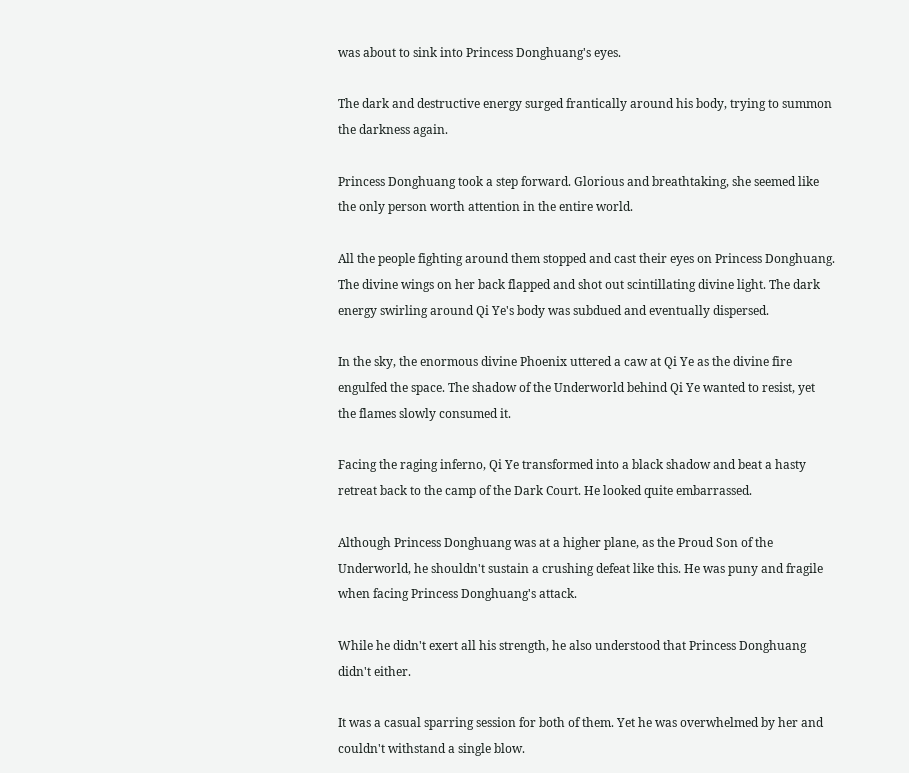was about to sink into Princess Donghuang's eyes.

The dark and destructive energy surged frantically around his body, trying to summon the darkness again.

Princess Donghuang took a step forward. Glorious and breathtaking, she seemed like the only person worth attention in the entire world.

All the people fighting around them stopped and cast their eyes on Princess Donghuang. The divine wings on her back flapped and shot out scintillating divine light. The dark energy swirling around Qi Ye's body was subdued and eventually dispersed.

In the sky, the enormous divine Phoenix uttered a caw at Qi Ye as the divine fire engulfed the space. The shadow of the Underworld behind Qi Ye wanted to resist, yet the flames slowly consumed it.

Facing the raging inferno, Qi Ye transformed into a black shadow and beat a hasty retreat back to the camp of the Dark Court. He looked quite embarrassed.

Although Princess Donghuang was at a higher plane, as the Proud Son of the Underworld, he shouldn't sustain a crushing defeat like this. He was puny and fragile when facing Princess Donghuang's attack.

While he didn't exert all his strength, he also understood that Princess Donghuang didn't either.

It was a casual sparring session for both of them. Yet he was overwhelmed by her and couldn't withstand a single blow.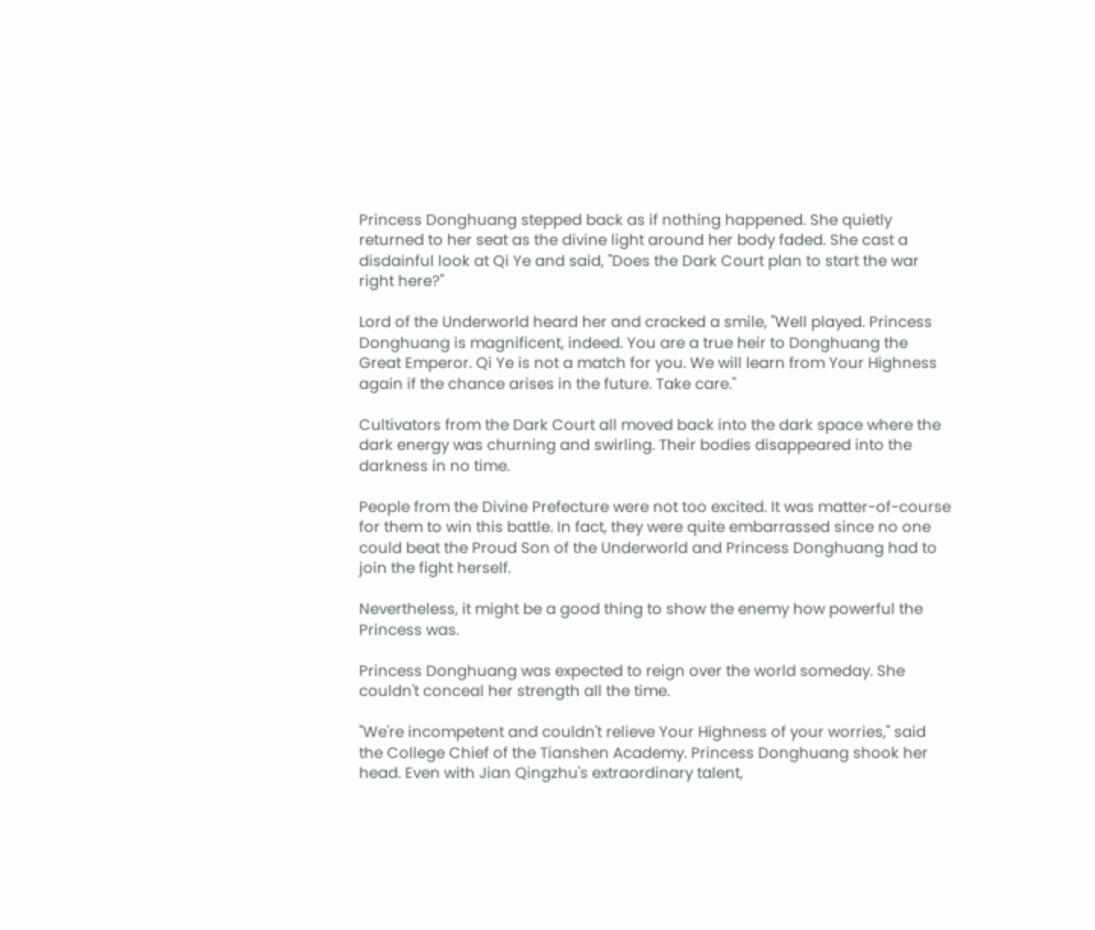Princess Donghuang stepped back as if nothing happened. She quietly returned to her seat as the divine light around her body faded. She cast a disdainful look at Qi Ye and said, "Does the Dark Court plan to start the war right here?"

Lord of the Underworld heard her and cracked a smile, "Well played. Princess Donghuang is magnificent, indeed. You are a true heir to Donghuang the Great Emperor. Qi Ye is not a match for you. We will learn from Your Highness again if the chance arises in the future. Take care."

Cultivators from the Dark Court all moved back into the dark space where the dark energy was churning and swirling. Their bodies disappeared into the darkness in no time.

People from the Divine Prefecture were not too excited. It was matter-of-course for them to win this battle. In fact, they were quite embarrassed since no one could beat the Proud Son of the Underworld and Princess Donghuang had to join the fight herself.

Nevertheless, it might be a good thing to show the enemy how powerful the Princess was.

Princess Donghuang was expected to reign over the world someday. She couldn't conceal her strength all the time.

"We're incompetent and couldn't relieve Your Highness of your worries," said the College Chief of the Tianshen Academy. Princess Donghuang shook her head. Even with Jian Qingzhu's extraordinary talent,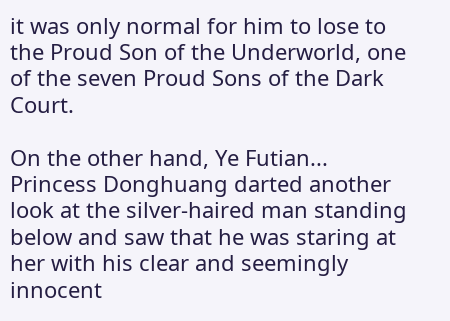it was only normal for him to lose to the Proud Son of the Underworld, one of the seven Proud Sons of the Dark Court.

On the other hand, Ye Futian... Princess Donghuang darted another look at the silver-haired man standing below and saw that he was staring at her with his clear and seemingly innocent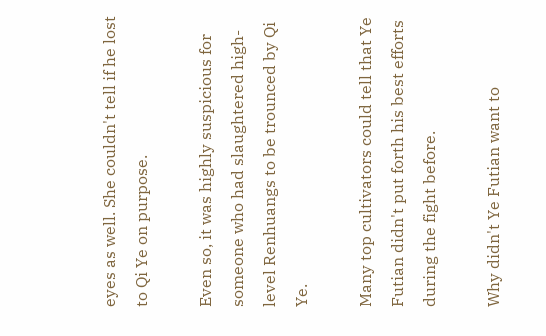eyes as well. She couldn't tell if he lost to Qi Ye on purpose.

Even so, it was highly suspicious for someone who had slaughtered high-level Renhuangs to be trounced by Qi Ye.

Many top cultivators could tell that Ye Futian didn't put forth his best efforts during the fight before.

Why didn't Ye Futian want to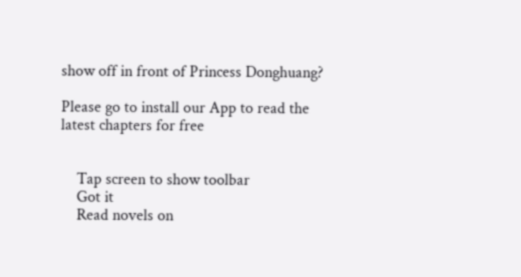show off in front of Princess Donghuang?

Please go to install our App to read the latest chapters for free


    Tap screen to show toolbar
    Got it
    Read novels on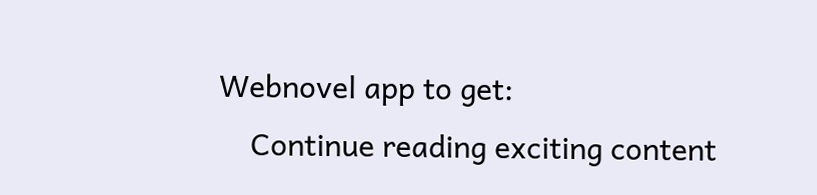Webnovel app to get:
    Continue reading exciting content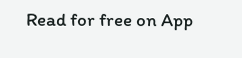Read for free on App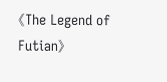《The Legend of Futian》